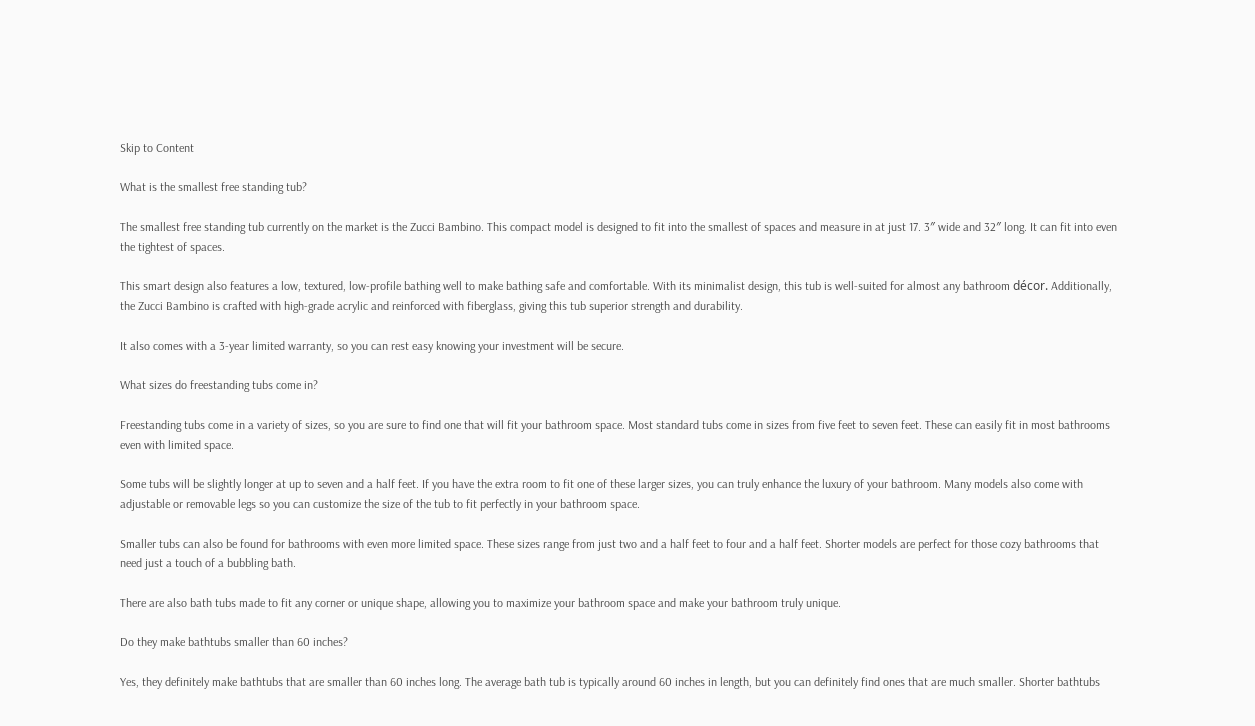Skip to Content

What is the smallest free standing tub?

The smallest free standing tub currently on the market is the Zucci Bambino. This compact model is designed to fit into the smallest of spaces and measure in at just 17. 3″ wide and 32″ long. It can fit into even the tightest of spaces.

This smart design also features a low, textured, low-profile bathing well to make bathing safe and comfortable. With its minimalist design, this tub is well-suited for almost any bathroom décor. Additionally, the Zucci Bambino is crafted with high-grade acrylic and reinforced with fiberglass, giving this tub superior strength and durability.

It also comes with a 3-year limited warranty, so you can rest easy knowing your investment will be secure.

What sizes do freestanding tubs come in?

Freestanding tubs come in a variety of sizes, so you are sure to find one that will fit your bathroom space. Most standard tubs come in sizes from five feet to seven feet. These can easily fit in most bathrooms even with limited space.

Some tubs will be slightly longer at up to seven and a half feet. If you have the extra room to fit one of these larger sizes, you can truly enhance the luxury of your bathroom. Many models also come with adjustable or removable legs so you can customize the size of the tub to fit perfectly in your bathroom space.

Smaller tubs can also be found for bathrooms with even more limited space. These sizes range from just two and a half feet to four and a half feet. Shorter models are perfect for those cozy bathrooms that need just a touch of a bubbling bath.

There are also bath tubs made to fit any corner or unique shape, allowing you to maximize your bathroom space and make your bathroom truly unique.

Do they make bathtubs smaller than 60 inches?

Yes, they definitely make bathtubs that are smaller than 60 inches long. The average bath tub is typically around 60 inches in length, but you can definitely find ones that are much smaller. Shorter bathtubs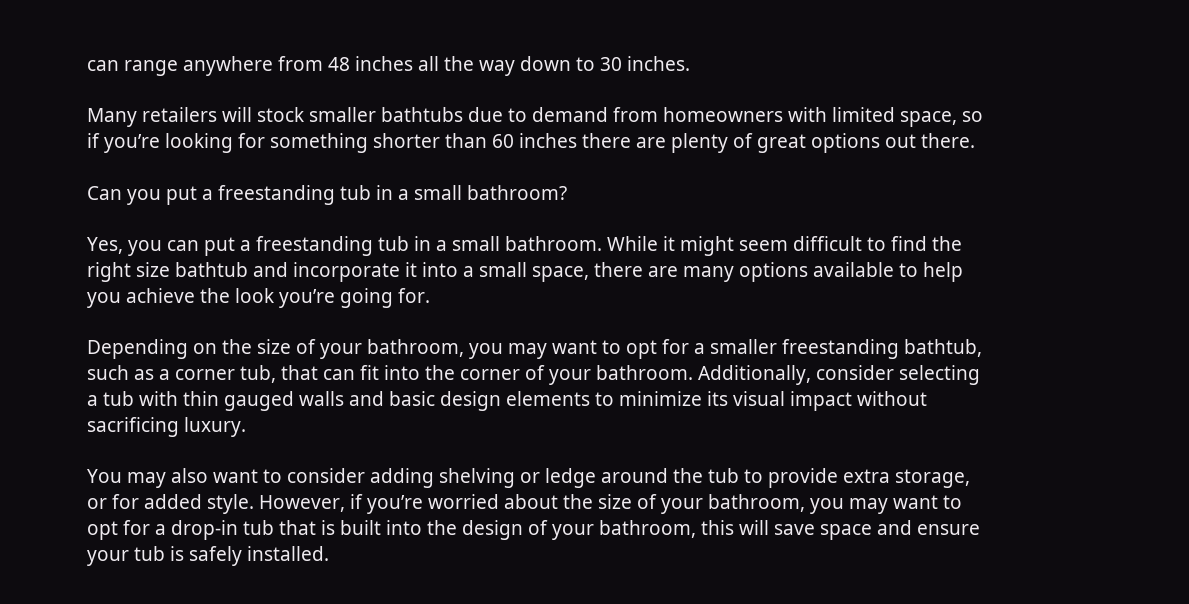can range anywhere from 48 inches all the way down to 30 inches.

Many retailers will stock smaller bathtubs due to demand from homeowners with limited space, so if you’re looking for something shorter than 60 inches there are plenty of great options out there.

Can you put a freestanding tub in a small bathroom?

Yes, you can put a freestanding tub in a small bathroom. While it might seem difficult to find the right size bathtub and incorporate it into a small space, there are many options available to help you achieve the look you’re going for.

Depending on the size of your bathroom, you may want to opt for a smaller freestanding bathtub, such as a corner tub, that can fit into the corner of your bathroom. Additionally, consider selecting a tub with thin gauged walls and basic design elements to minimize its visual impact without sacrificing luxury.

You may also want to consider adding shelving or ledge around the tub to provide extra storage, or for added style. However, if you’re worried about the size of your bathroom, you may want to opt for a drop-in tub that is built into the design of your bathroom, this will save space and ensure your tub is safely installed.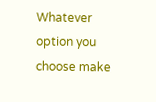Whatever option you choose make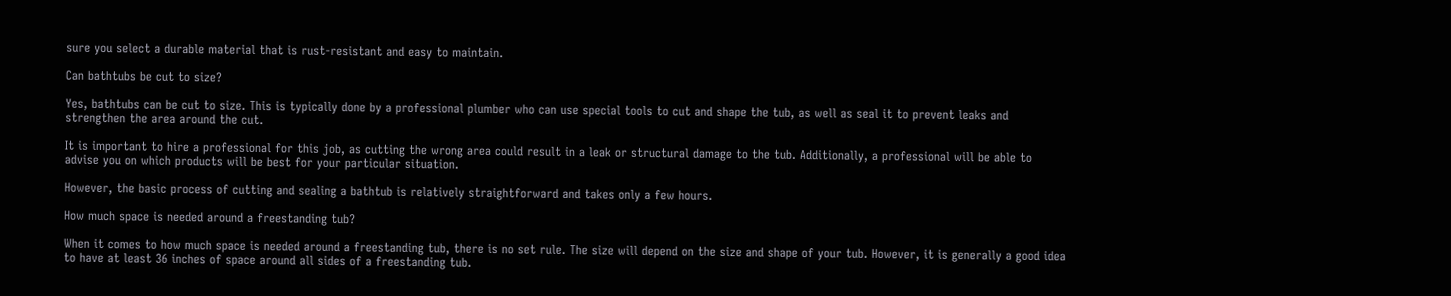sure you select a durable material that is rust-resistant and easy to maintain.

Can bathtubs be cut to size?

Yes, bathtubs can be cut to size. This is typically done by a professional plumber who can use special tools to cut and shape the tub, as well as seal it to prevent leaks and strengthen the area around the cut.

It is important to hire a professional for this job, as cutting the wrong area could result in a leak or structural damage to the tub. Additionally, a professional will be able to advise you on which products will be best for your particular situation.

However, the basic process of cutting and sealing a bathtub is relatively straightforward and takes only a few hours.

How much space is needed around a freestanding tub?

When it comes to how much space is needed around a freestanding tub, there is no set rule. The size will depend on the size and shape of your tub. However, it is generally a good idea to have at least 36 inches of space around all sides of a freestanding tub.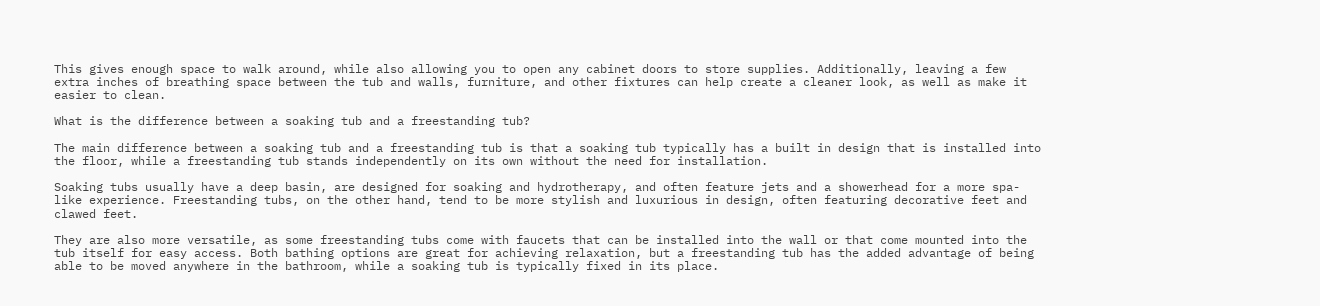This gives enough space to walk around, while also allowing you to open any cabinet doors to store supplies. Additionally, leaving a few extra inches of breathing space between the tub and walls, furniture, and other fixtures can help create a cleaner look, as well as make it easier to clean.

What is the difference between a soaking tub and a freestanding tub?

The main difference between a soaking tub and a freestanding tub is that a soaking tub typically has a built in design that is installed into the floor, while a freestanding tub stands independently on its own without the need for installation.

Soaking tubs usually have a deep basin, are designed for soaking and hydrotherapy, and often feature jets and a showerhead for a more spa-like experience. Freestanding tubs, on the other hand, tend to be more stylish and luxurious in design, often featuring decorative feet and clawed feet.

They are also more versatile, as some freestanding tubs come with faucets that can be installed into the wall or that come mounted into the tub itself for easy access. Both bathing options are great for achieving relaxation, but a freestanding tub has the added advantage of being able to be moved anywhere in the bathroom, while a soaking tub is typically fixed in its place.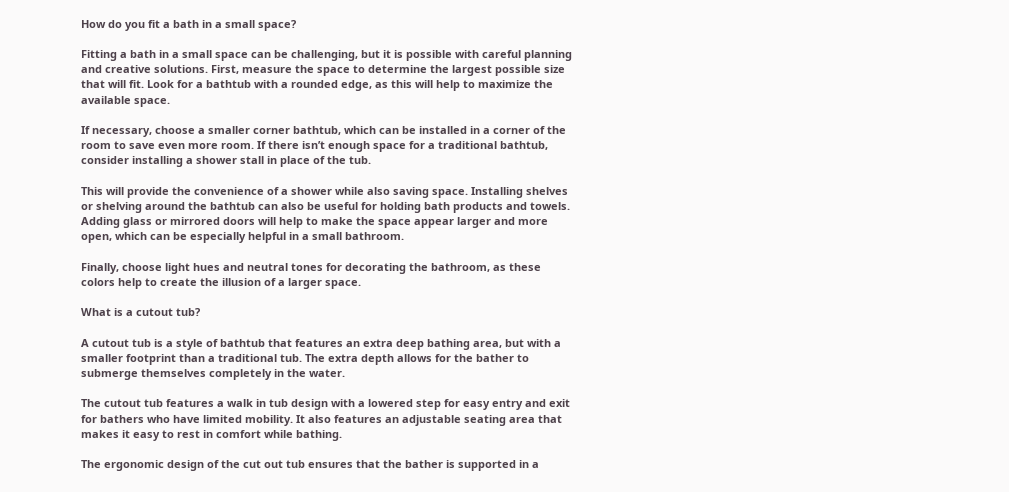How do you fit a bath in a small space?

Fitting a bath in a small space can be challenging, but it is possible with careful planning and creative solutions. First, measure the space to determine the largest possible size that will fit. Look for a bathtub with a rounded edge, as this will help to maximize the available space.

If necessary, choose a smaller corner bathtub, which can be installed in a corner of the room to save even more room. If there isn’t enough space for a traditional bathtub, consider installing a shower stall in place of the tub.

This will provide the convenience of a shower while also saving space. Installing shelves or shelving around the bathtub can also be useful for holding bath products and towels. Adding glass or mirrored doors will help to make the space appear larger and more open, which can be especially helpful in a small bathroom.

Finally, choose light hues and neutral tones for decorating the bathroom, as these colors help to create the illusion of a larger space.

What is a cutout tub?

A cutout tub is a style of bathtub that features an extra deep bathing area, but with a smaller footprint than a traditional tub. The extra depth allows for the bather to submerge themselves completely in the water.

The cutout tub features a walk in tub design with a lowered step for easy entry and exit for bathers who have limited mobility. It also features an adjustable seating area that makes it easy to rest in comfort while bathing.

The ergonomic design of the cut out tub ensures that the bather is supported in a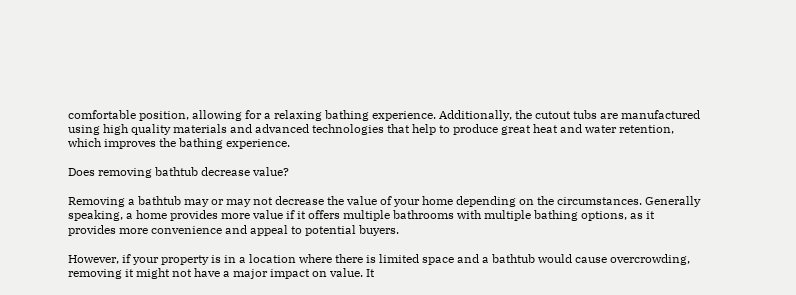comfortable position, allowing for a relaxing bathing experience. Additionally, the cutout tubs are manufactured using high quality materials and advanced technologies that help to produce great heat and water retention, which improves the bathing experience.

Does removing bathtub decrease value?

Removing a bathtub may or may not decrease the value of your home depending on the circumstances. Generally speaking, a home provides more value if it offers multiple bathrooms with multiple bathing options, as it provides more convenience and appeal to potential buyers.

However, if your property is in a location where there is limited space and a bathtub would cause overcrowding, removing it might not have a major impact on value. It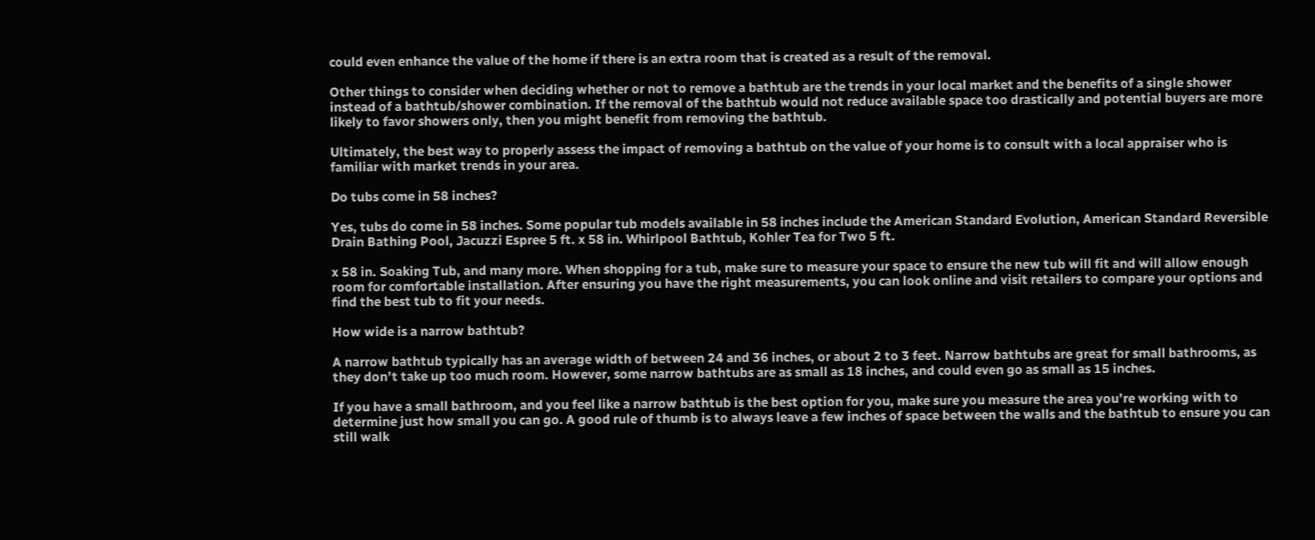could even enhance the value of the home if there is an extra room that is created as a result of the removal.

Other things to consider when deciding whether or not to remove a bathtub are the trends in your local market and the benefits of a single shower instead of a bathtub/shower combination. If the removal of the bathtub would not reduce available space too drastically and potential buyers are more likely to favor showers only, then you might benefit from removing the bathtub.

Ultimately, the best way to properly assess the impact of removing a bathtub on the value of your home is to consult with a local appraiser who is familiar with market trends in your area.

Do tubs come in 58 inches?

Yes, tubs do come in 58 inches. Some popular tub models available in 58 inches include the American Standard Evolution, American Standard Reversible Drain Bathing Pool, Jacuzzi Espree 5 ft. x 58 in. Whirlpool Bathtub, Kohler Tea for Two 5 ft.

x 58 in. Soaking Tub, and many more. When shopping for a tub, make sure to measure your space to ensure the new tub will fit and will allow enough room for comfortable installation. After ensuring you have the right measurements, you can look online and visit retailers to compare your options and find the best tub to fit your needs.

How wide is a narrow bathtub?

A narrow bathtub typically has an average width of between 24 and 36 inches, or about 2 to 3 feet. Narrow bathtubs are great for small bathrooms, as they don’t take up too much room. However, some narrow bathtubs are as small as 18 inches, and could even go as small as 15 inches.

If you have a small bathroom, and you feel like a narrow bathtub is the best option for you, make sure you measure the area you’re working with to determine just how small you can go. A good rule of thumb is to always leave a few inches of space between the walls and the bathtub to ensure you can still walk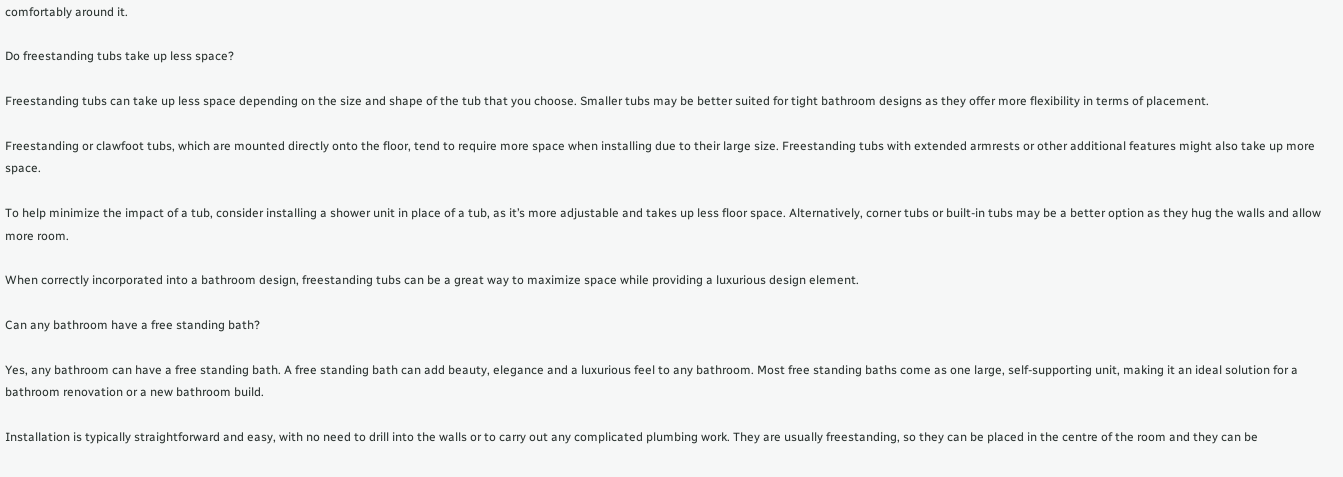comfortably around it.

Do freestanding tubs take up less space?

Freestanding tubs can take up less space depending on the size and shape of the tub that you choose. Smaller tubs may be better suited for tight bathroom designs as they offer more flexibility in terms of placement.

Freestanding or clawfoot tubs, which are mounted directly onto the floor, tend to require more space when installing due to their large size. Freestanding tubs with extended armrests or other additional features might also take up more space.

To help minimize the impact of a tub, consider installing a shower unit in place of a tub, as it’s more adjustable and takes up less floor space. Alternatively, corner tubs or built-in tubs may be a better option as they hug the walls and allow more room.

When correctly incorporated into a bathroom design, freestanding tubs can be a great way to maximize space while providing a luxurious design element.

Can any bathroom have a free standing bath?

Yes, any bathroom can have a free standing bath. A free standing bath can add beauty, elegance and a luxurious feel to any bathroom. Most free standing baths come as one large, self-supporting unit, making it an ideal solution for a bathroom renovation or a new bathroom build.

Installation is typically straightforward and easy, with no need to drill into the walls or to carry out any complicated plumbing work. They are usually freestanding, so they can be placed in the centre of the room and they can be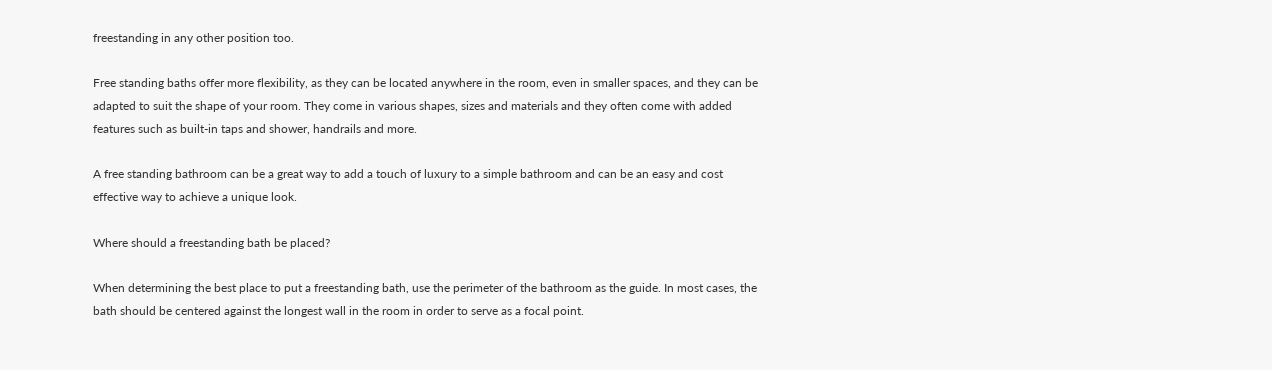freestanding in any other position too.

Free standing baths offer more flexibility, as they can be located anywhere in the room, even in smaller spaces, and they can be adapted to suit the shape of your room. They come in various shapes, sizes and materials and they often come with added features such as built-in taps and shower, handrails and more.

A free standing bathroom can be a great way to add a touch of luxury to a simple bathroom and can be an easy and cost effective way to achieve a unique look.

Where should a freestanding bath be placed?

When determining the best place to put a freestanding bath, use the perimeter of the bathroom as the guide. In most cases, the bath should be centered against the longest wall in the room in order to serve as a focal point.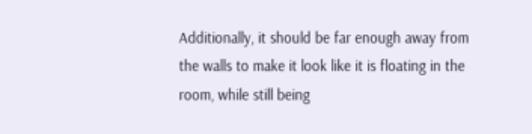Additionally, it should be far enough away from the walls to make it look like it is floating in the room, while still being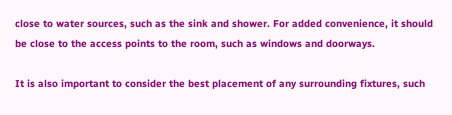close to water sources, such as the sink and shower. For added convenience, it should be close to the access points to the room, such as windows and doorways.

It is also important to consider the best placement of any surrounding fixtures, such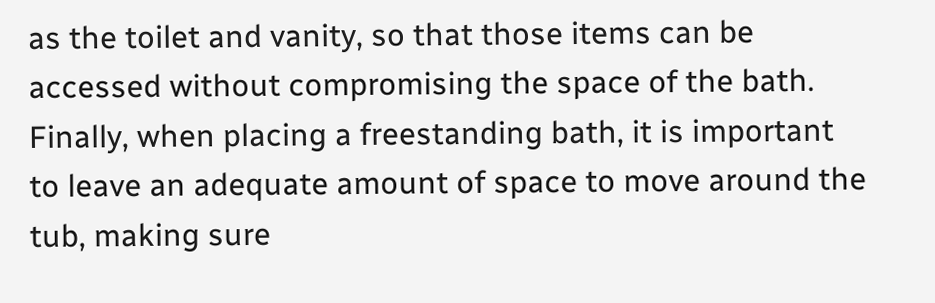as the toilet and vanity, so that those items can be accessed without compromising the space of the bath. Finally, when placing a freestanding bath, it is important to leave an adequate amount of space to move around the tub, making sure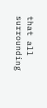that all surrounding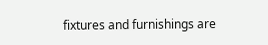fixtures and furnishings are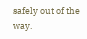safely out of the way.